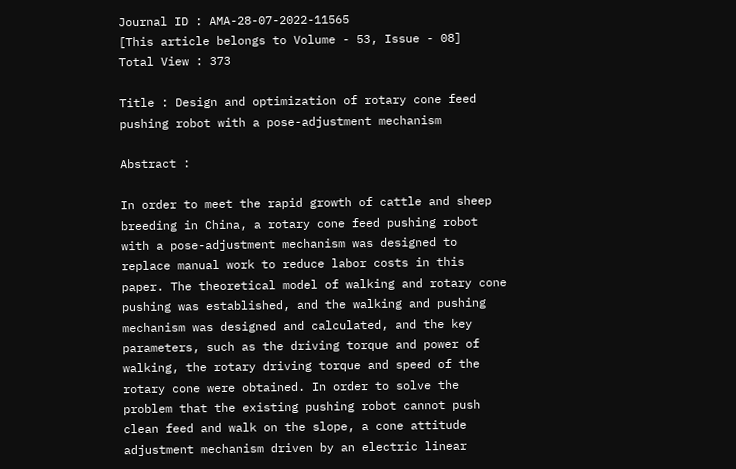Journal ID : AMA-28-07-2022-11565
[This article belongs to Volume - 53, Issue - 08]
Total View : 373

Title : Design and optimization of rotary cone feed pushing robot with a pose-adjustment mechanism

Abstract :

In order to meet the rapid growth of cattle and sheep breeding in China, a rotary cone feed pushing robot with a pose-adjustment mechanism was designed to replace manual work to reduce labor costs in this paper. The theoretical model of walking and rotary cone pushing was established, and the walking and pushing mechanism was designed and calculated, and the key parameters, such as the driving torque and power of walking, the rotary driving torque and speed of the rotary cone were obtained. In order to solve the problem that the existing pushing robot cannot push clean feed and walk on the slope, a cone attitude adjustment mechanism driven by an electric linear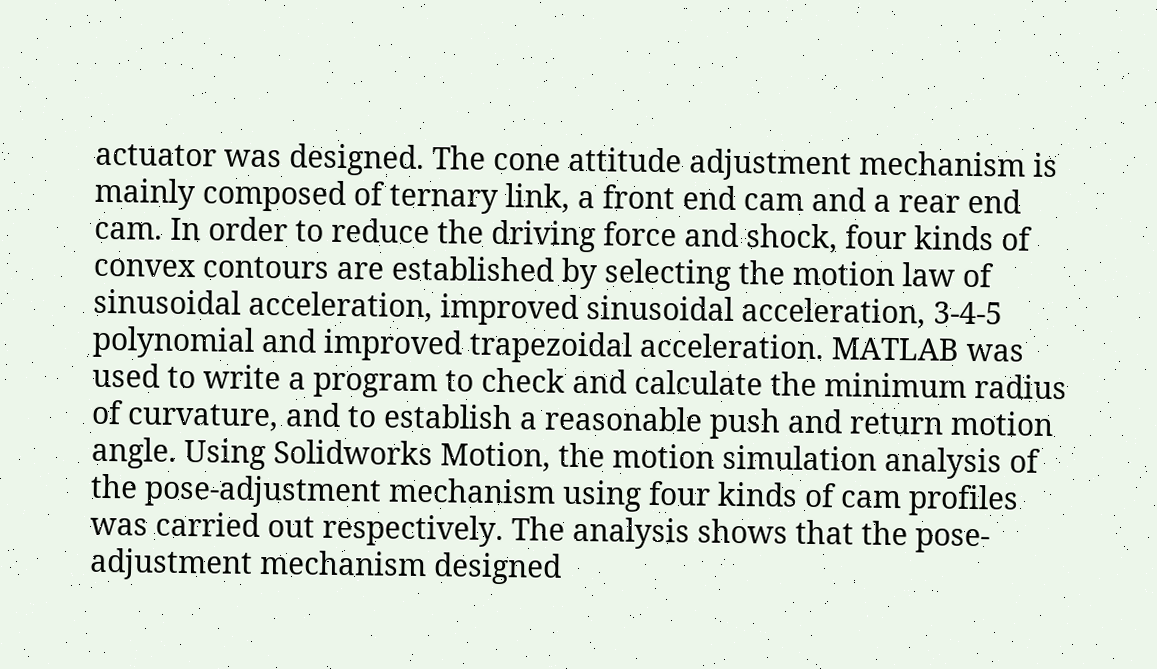actuator was designed. The cone attitude adjustment mechanism is mainly composed of ternary link, a front end cam and a rear end cam. In order to reduce the driving force and shock, four kinds of convex contours are established by selecting the motion law of sinusoidal acceleration, improved sinusoidal acceleration, 3-4-5 polynomial and improved trapezoidal acceleration. MATLAB was used to write a program to check and calculate the minimum radius of curvature, and to establish a reasonable push and return motion angle. Using Solidworks Motion, the motion simulation analysis of the pose-adjustment mechanism using four kinds of cam profiles was carried out respectively. The analysis shows that the pose-adjustment mechanism designed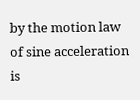by the motion law of sine acceleration is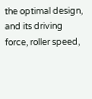the optimal design, and its driving force, roller speed,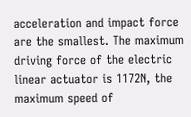acceleration and impact force are the smallest. The maximum driving force of the electric linear actuator is 1172N, the maximum speed of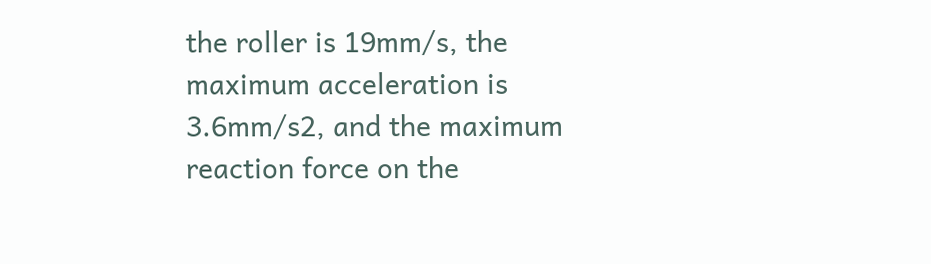the roller is 19mm/s, the maximum acceleration is 3.6mm/s2, and the maximum reaction force on the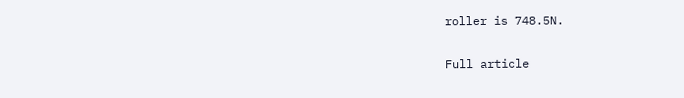roller is 748.5N.

Full article